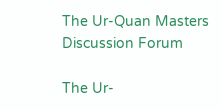The Ur-Quan Masters Discussion Forum

The Ur-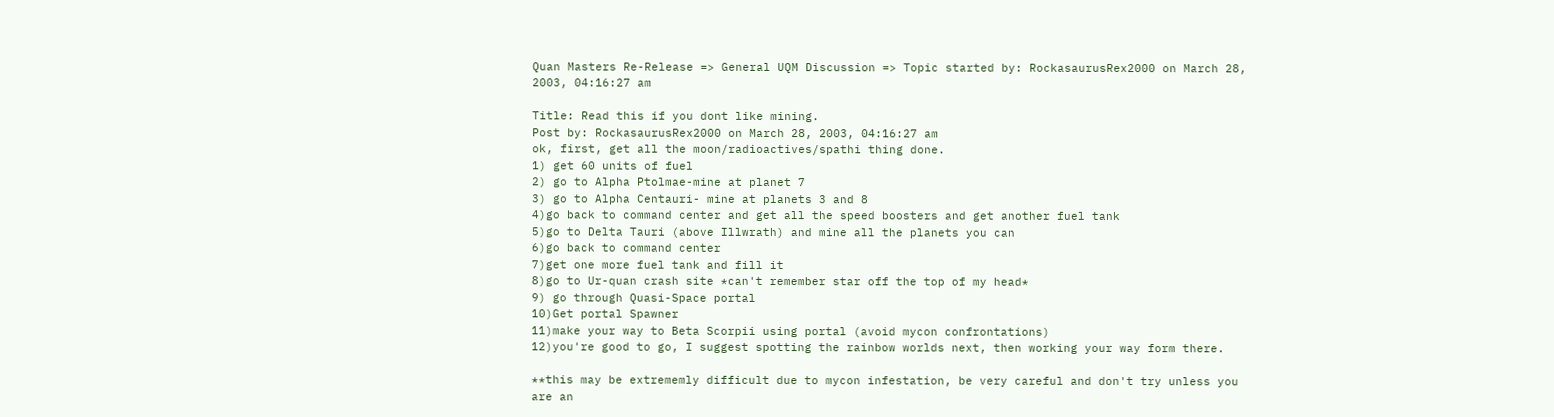Quan Masters Re-Release => General UQM Discussion => Topic started by: RockasaurusRex2000 on March 28, 2003, 04:16:27 am

Title: Read this if you dont like mining.
Post by: RockasaurusRex2000 on March 28, 2003, 04:16:27 am
ok, first, get all the moon/radioactives/spathi thing done.
1) get 60 units of fuel
2) go to Alpha Ptolmae-mine at planet 7
3) go to Alpha Centauri- mine at planets 3 and 8
4)go back to command center and get all the speed boosters and get another fuel tank
5)go to Delta Tauri (above Illwrath) and mine all the planets you can
6)go back to command center
7)get one more fuel tank and fill it
8)go to Ur-quan crash site *can't remember star off the top of my head*
9) go through Quasi-Space portal
10)Get portal Spawner
11)make your way to Beta Scorpii using portal (avoid mycon confrontations)
12)you're good to go, I suggest spotting the rainbow worlds next, then working your way form there.

**this may be extrememly difficult due to mycon infestation, be very careful and don't try unless you are an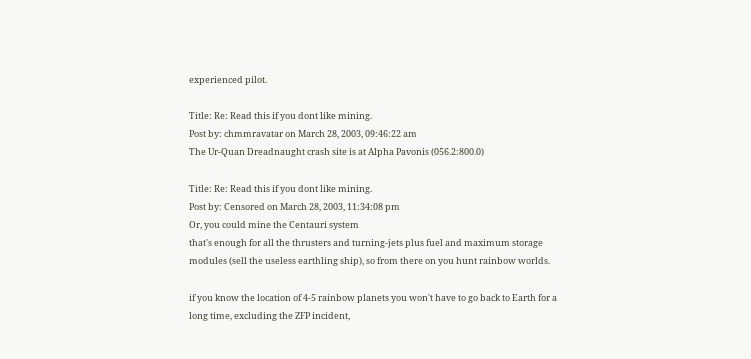experienced pilot.

Title: Re: Read this if you dont like mining.
Post by: chmmravatar on March 28, 2003, 09:46:22 am
The Ur-Quan Dreadnaught crash site is at Alpha Pavonis (056.2:800.0)

Title: Re: Read this if you dont like mining.
Post by: Censored on March 28, 2003, 11:34:08 pm
Or, you could mine the Centauri system
that's enough for all the thrusters and turning-jets plus fuel and maximum storage modules (sell the useless earthling ship), so from there on you hunt rainbow worlds.

if you know the location of 4-5 rainbow planets you won't have to go back to Earth for a long time, excluding the ZFP incident,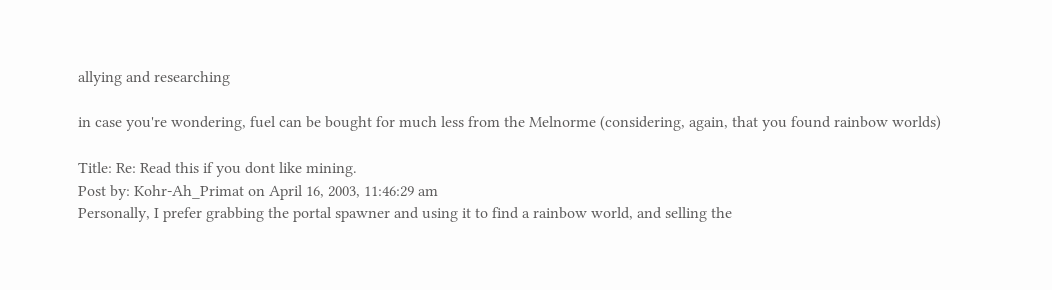allying and researching

in case you're wondering, fuel can be bought for much less from the Melnorme (considering, again, that you found rainbow worlds)

Title: Re: Read this if you dont like mining.
Post by: Kohr-Ah_Primat on April 16, 2003, 11:46:29 am
Personally, I prefer grabbing the portal spawner and using it to find a rainbow world, and selling the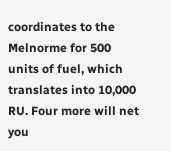coordinates to the Melnorme for 500 units of fuel, which translates into 10,000 RU. Four more will net you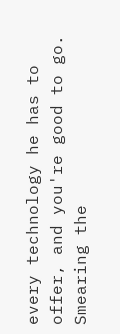every technology he has to offer, and you're good to go. Smearing the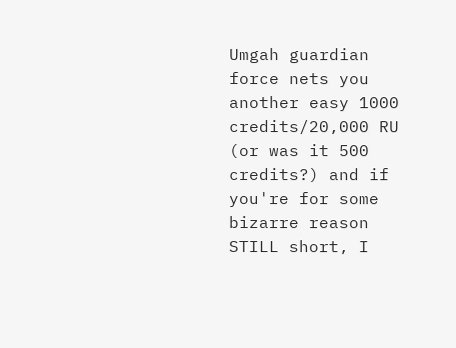Umgah guardian force nets you another easy 1000 credits/20,000 RU (or was it 500 credits?) and if you're for some bizarre reason STILL short, I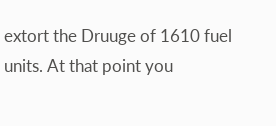extort the Druuge of 1610 fuel units. At that point you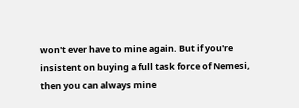won't ever have to mine again. But if you're insistent on buying a full task force of Nemesi, then you can always mine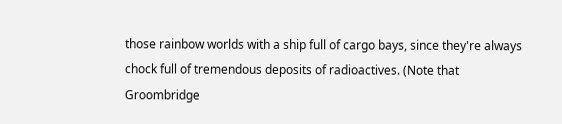those rainbow worlds with a ship full of cargo bays, since they're always chock full of tremendous deposits of radioactives. (Note that Groombridge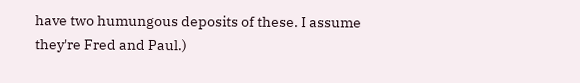have two humungous deposits of these. I assume they're Fred and Paul.)